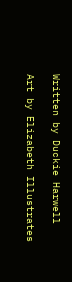Written by Duckie Harwell

Art by Elizabeth Illustrates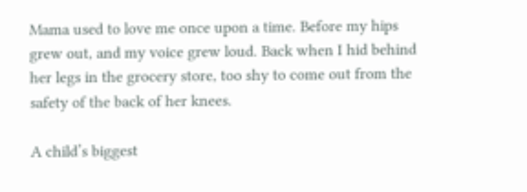Mama used to love me once upon a time. Before my hips grew out, and my voice grew loud. Back when I hid behind her legs in the grocery store, too shy to come out from the safety of the back of her knees.

A child’s biggest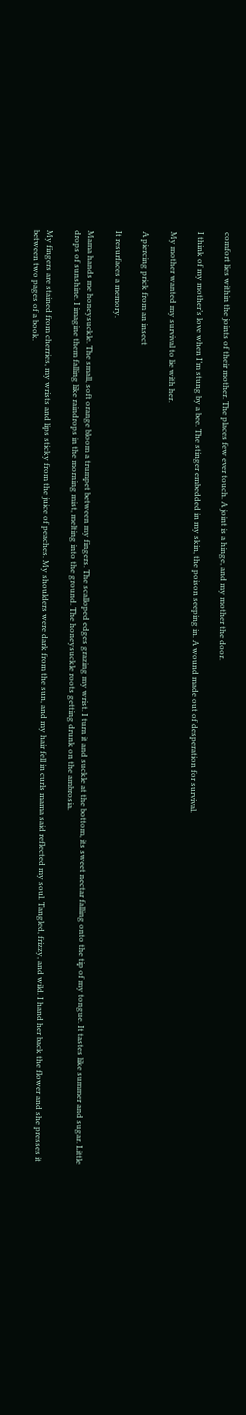comfort lies within the joints of their mother. The places few ever touch. A joint is a hinge, and my mother the door.

I think of my mother’s love when I’m stung by a bee. The stinger embedded in my skin, the poison seeping in. A wound made out of desperation for survival.

My mother wanted my survival to lie with her.

A piercing prick from an insect

It resurfaces a memory.

Mama hands me honeysuckle. The small, soft orange bloom a trumpet between my fingers. The scalloped edges grazing my wrist. I turn it and suckle at the bottom, its sweet nectar falling onto the tip of my tongue. It tastes like summer and sugar. Little drops of sunshine. I imagine them falling like raindrops in the morning mist, melting into the ground. The honeysuckle roots getting drunk on the ambrosia.

My fingers are stained from cherries, my wrists and lips sticky from the juice of peaches. My shoulders were dark from the sun, and my hair fell in curls mama said reflected my soul. Tangled, frizzy, and wild. I hand her back the flower and she presses it between two pages of a book.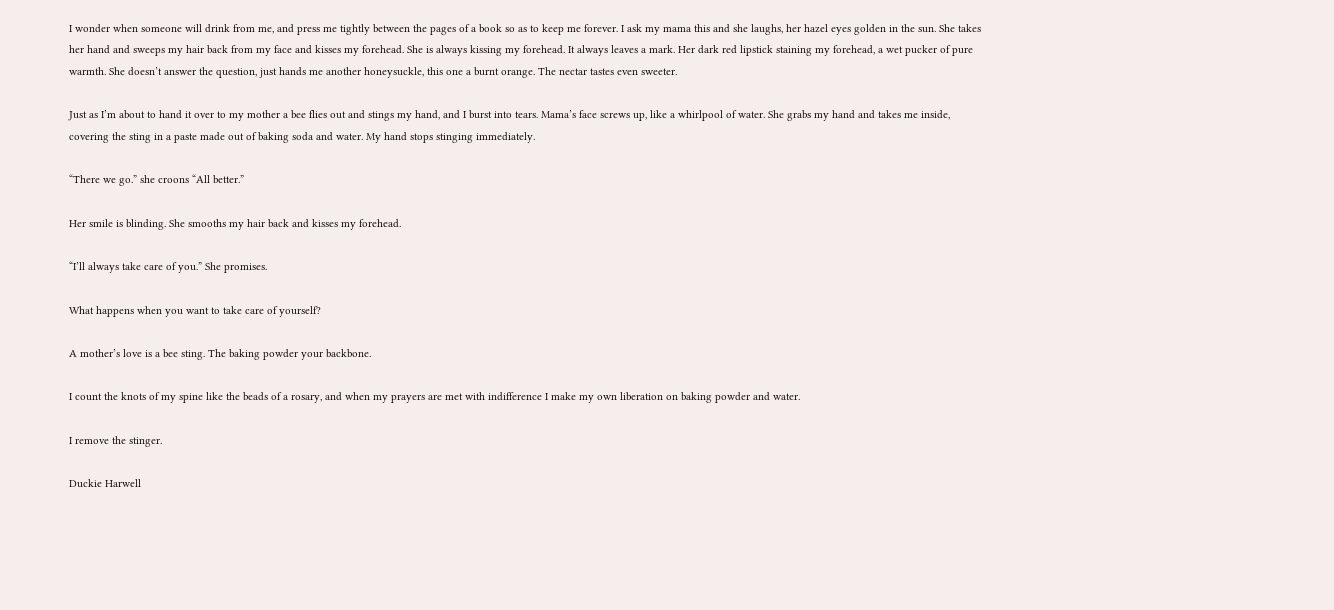I wonder when someone will drink from me, and press me tightly between the pages of a book so as to keep me forever. I ask my mama this and she laughs, her hazel eyes golden in the sun. She takes her hand and sweeps my hair back from my face and kisses my forehead. She is always kissing my forehead. It always leaves a mark. Her dark red lipstick staining my forehead, a wet pucker of pure warmth. She doesn’t answer the question, just hands me another honeysuckle, this one a burnt orange. The nectar tastes even sweeter.

Just as I’m about to hand it over to my mother a bee flies out and stings my hand, and I burst into tears. Mama’s face screws up, like a whirlpool of water. She grabs my hand and takes me inside, covering the sting in a paste made out of baking soda and water. My hand stops stinging immediately.

“There we go.” she croons “All better.”

Her smile is blinding. She smooths my hair back and kisses my forehead.

“I’ll always take care of you.” She promises.

What happens when you want to take care of yourself?

A mother’s love is a bee sting. The baking powder your backbone.

I count the knots of my spine like the beads of a rosary, and when my prayers are met with indifference I make my own liberation on baking powder and water.

I remove the stinger.

Duckie Harwell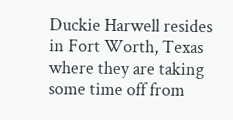Duckie Harwell resides in Fort Worth, Texas where they are taking some time off from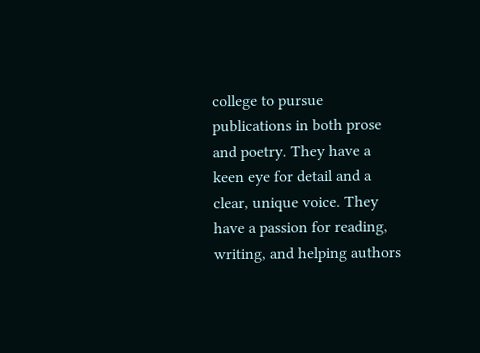college to pursue publications in both prose and poetry. They have a keen eye for detail and a clear, unique voice. They have a passion for reading, writing, and helping authors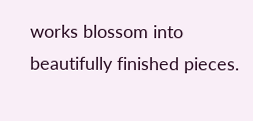works blossom into beautifully finished pieces.